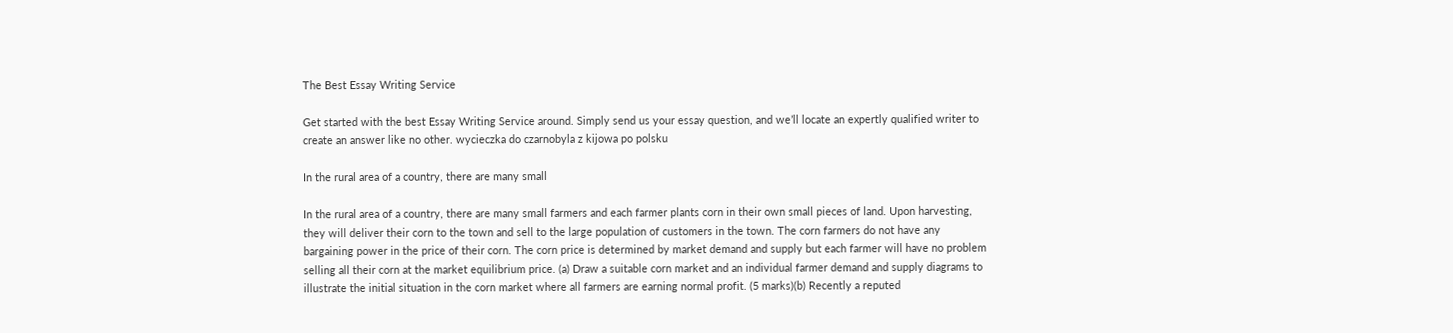The Best Essay Writing Service

Get started with the best Essay Writing Service around. Simply send us your essay question, and we’ll locate an expertly qualified writer to create an answer like no other. wycieczka do czarnobyla z kijowa po polsku

In the rural area of a country, there are many small

In the rural area of a country, there are many small farmers and each farmer plants corn in their own small pieces of land. Upon harvesting, they will deliver their corn to the town and sell to the large population of customers in the town. The corn farmers do not have any bargaining power in the price of their corn. The corn price is determined by market demand and supply but each farmer will have no problem selling all their corn at the market equilibrium price. (a) Draw a suitable corn market and an individual farmer demand and supply diagrams to illustrate the initial situation in the corn market where all farmers are earning normal profit. (5 marks)(b) Recently a reputed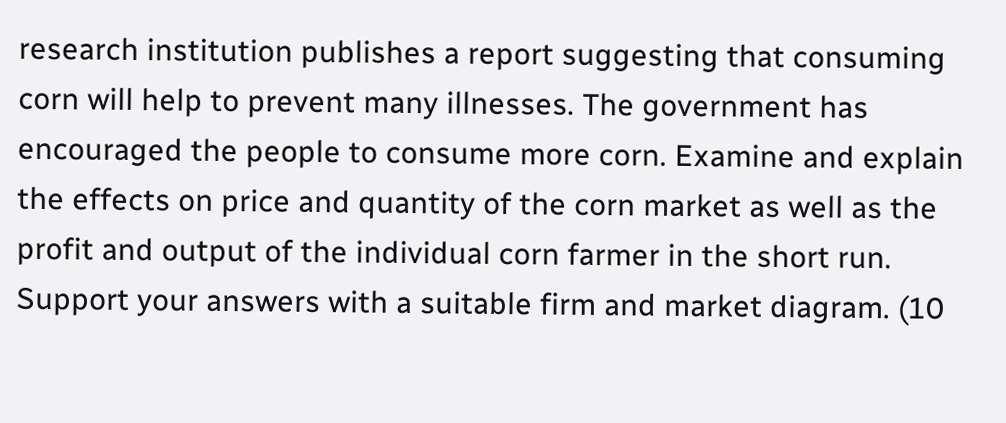research institution publishes a report suggesting that consuming corn will help to prevent many illnesses. The government has encouraged the people to consume more corn. Examine and explain the effects on price and quantity of the corn market as well as the profit and output of the individual corn farmer in the short run. Support your answers with a suitable firm and market diagram. (10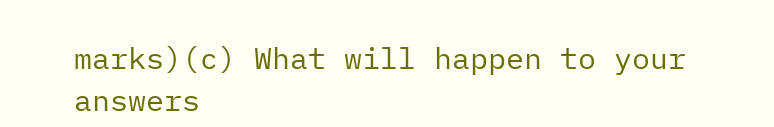marks)(c) What will happen to your answers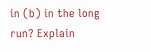in (b) in the long run? Explain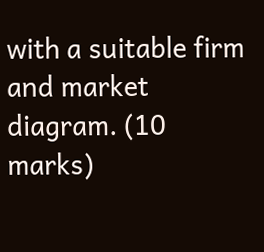with a suitable firm and market diagram. (10 marks)